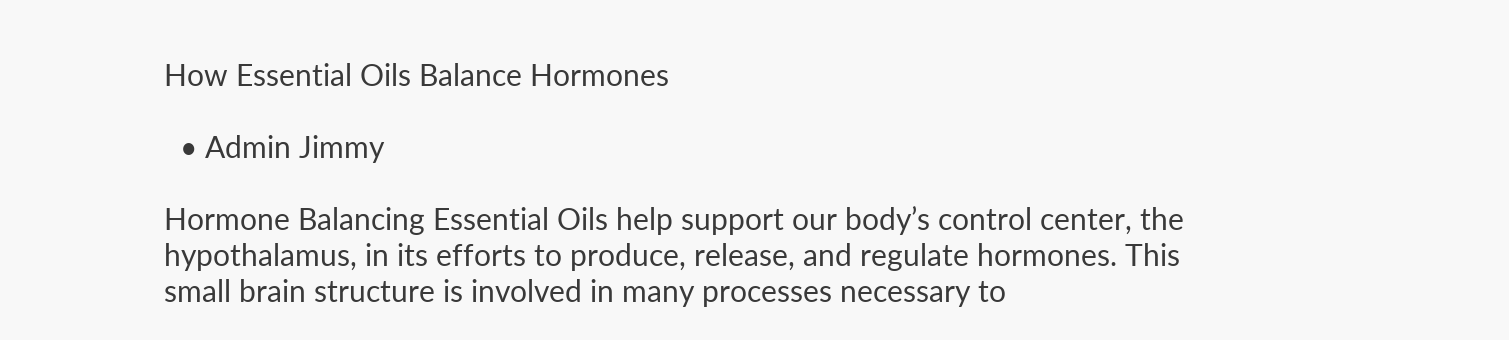How Essential Oils Balance Hormones

  • Admin Jimmy

Hormone Balancing Essential Oils help support our body’s control center, the hypothalamus, in its efforts to produce, release, and regulate hormones. This small brain structure is involved in many processes necessary to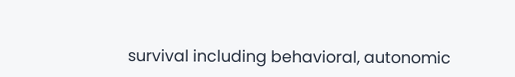survival including behavioral, autonomic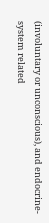(involuntary or unconscious), and endocrine-system related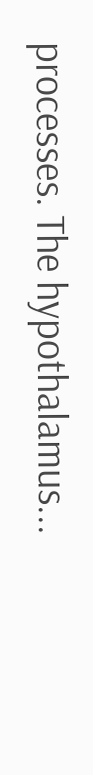processes. The hypothalamus...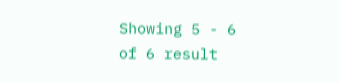Showing 5 - 6 of 6 result